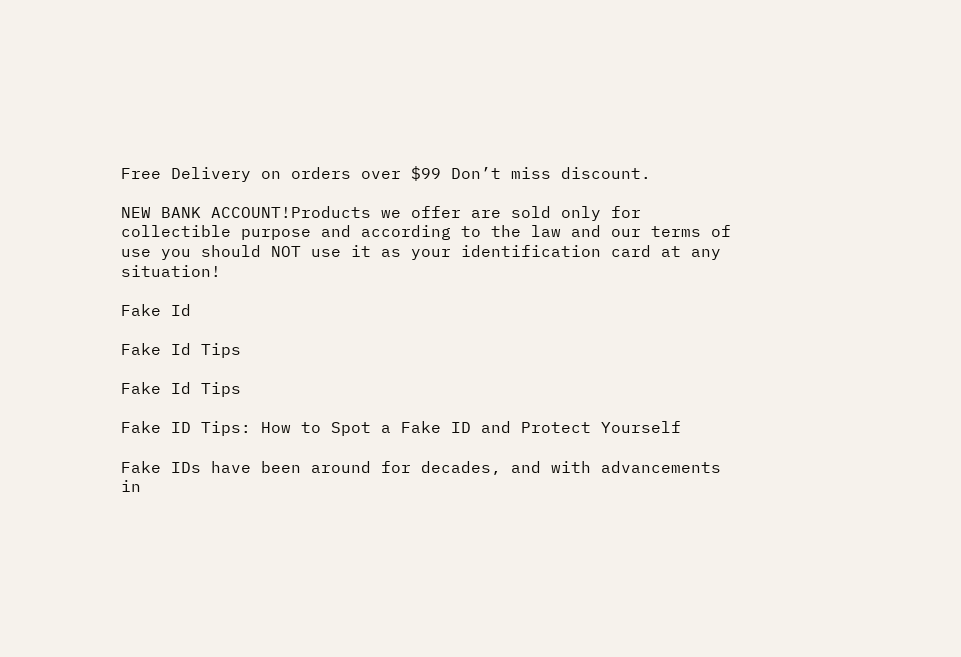Free Delivery on orders over $99 Don’t miss discount.

NEW BANK ACCOUNT!Products we offer are sold only for collectible purpose and according to the law and our terms of use you should NOT use it as your identification card at any situation!

Fake Id

Fake Id Tips

Fake Id Tips

Fake ID Tips: How to Spot a Fake ID and Protect Yourself

Fake IDs have been around for decades, and with advancements in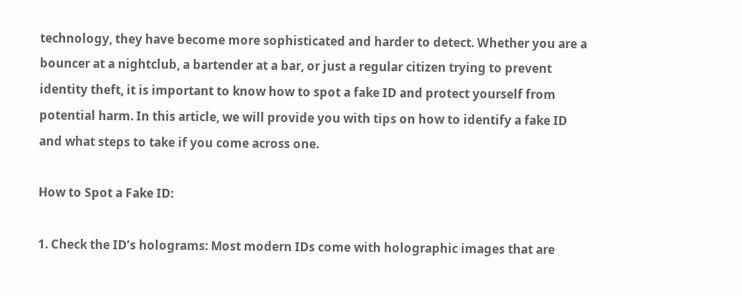technology, they have become more sophisticated and harder to detect. Whether you are a bouncer at a nightclub, a bartender at a bar, or just a regular citizen trying to prevent identity theft, it is important to know how to spot a fake ID and protect yourself from potential harm. In this article, we will provide you with tips on how to identify a fake ID and what steps to take if you come across one.

How to Spot a Fake ID:

1. Check the ID’s holograms: Most modern IDs come with holographic images that are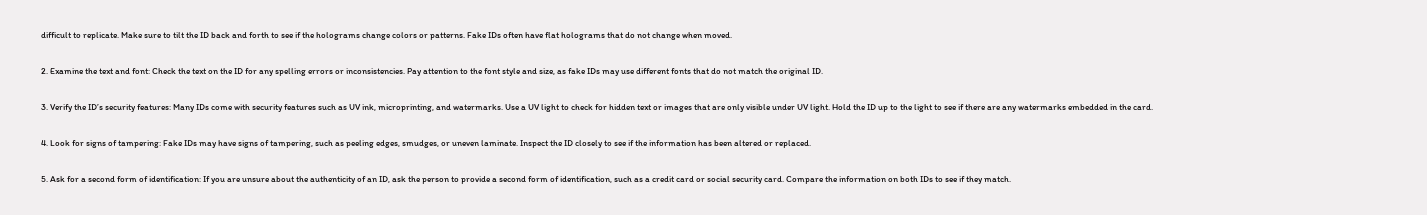difficult to replicate. Make sure to tilt the ID back and forth to see if the holograms change colors or patterns. Fake IDs often have flat holograms that do not change when moved.

2. Examine the text and font: Check the text on the ID for any spelling errors or inconsistencies. Pay attention to the font style and size, as fake IDs may use different fonts that do not match the original ID.

3. Verify the ID’s security features: Many IDs come with security features such as UV ink, microprinting, and watermarks. Use a UV light to check for hidden text or images that are only visible under UV light. Hold the ID up to the light to see if there are any watermarks embedded in the card.

4. Look for signs of tampering: Fake IDs may have signs of tampering, such as peeling edges, smudges, or uneven laminate. Inspect the ID closely to see if the information has been altered or replaced.

5. Ask for a second form of identification: If you are unsure about the authenticity of an ID, ask the person to provide a second form of identification, such as a credit card or social security card. Compare the information on both IDs to see if they match.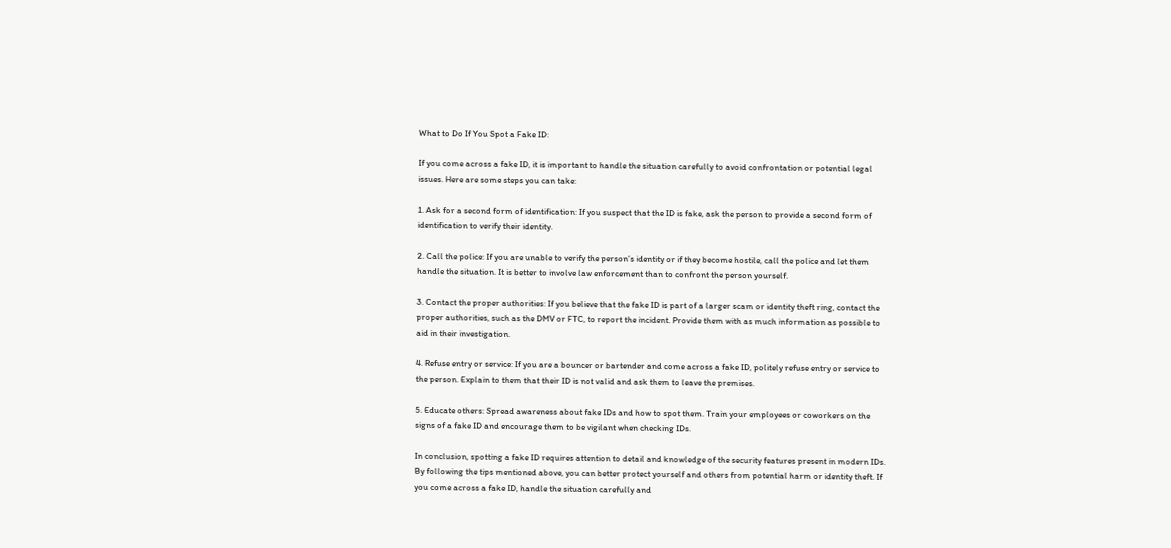What to Do If You Spot a Fake ID:

If you come across a fake ID, it is important to handle the situation carefully to avoid confrontation or potential legal issues. Here are some steps you can take:

1. Ask for a second form of identification: If you suspect that the ID is fake, ask the person to provide a second form of identification to verify their identity.

2. Call the police: If you are unable to verify the person’s identity or if they become hostile, call the police and let them handle the situation. It is better to involve law enforcement than to confront the person yourself.

3. Contact the proper authorities: If you believe that the fake ID is part of a larger scam or identity theft ring, contact the proper authorities, such as the DMV or FTC, to report the incident. Provide them with as much information as possible to aid in their investigation.

4. Refuse entry or service: If you are a bouncer or bartender and come across a fake ID, politely refuse entry or service to the person. Explain to them that their ID is not valid and ask them to leave the premises.

5. Educate others: Spread awareness about fake IDs and how to spot them. Train your employees or coworkers on the signs of a fake ID and encourage them to be vigilant when checking IDs.

In conclusion, spotting a fake ID requires attention to detail and knowledge of the security features present in modern IDs. By following the tips mentioned above, you can better protect yourself and others from potential harm or identity theft. If you come across a fake ID, handle the situation carefully and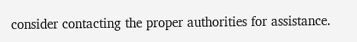consider contacting the proper authorities for assistance.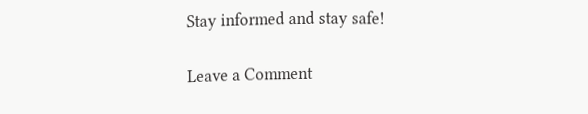Stay informed and stay safe!

Leave a Comment